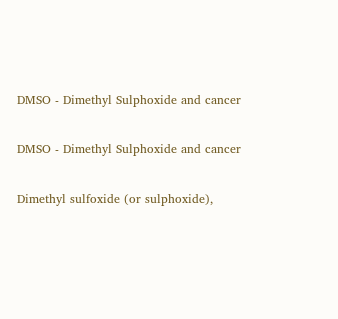DMSO - Dimethyl Sulphoxide and cancer

DMSO - Dimethyl Sulphoxide and cancer

Dimethyl sulfoxide (or sulphoxide),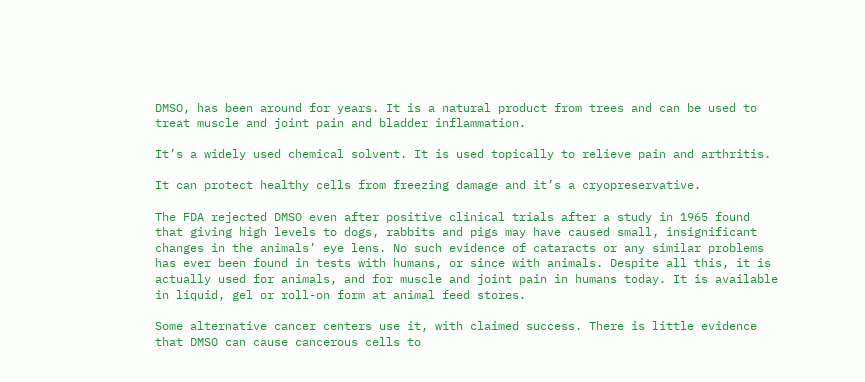DMSO, has been around for years. It is a natural product from trees and can be used to treat muscle and joint pain and bladder inflammation.

It’s a widely used chemical solvent. It is used topically to relieve pain and arthritis.

It can protect healthy cells from freezing damage and it’s a cryopreservative.

The FDA rejected DMSO even after positive clinical trials after a study in 1965 found that giving high levels to dogs, rabbits and pigs may have caused small, insignificant changes in the animals’ eye lens. No such evidence of cataracts or any similar problems has ever been found in tests with humans, or since with animals. Despite all this, it is actually used for animals, and for muscle and joint pain in humans today. It is available in liquid, gel or roll-on form at animal feed stores.

Some alternative cancer centers use it, with claimed success. There is little evidence that DMSO can cause cancerous cells to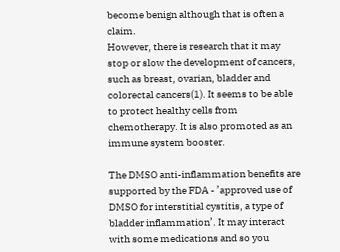become benign although that is often a claim.
However, there is research that it may stop or slow the development of cancers, such as breast, ovarian, bladder and colorectal cancers(1). It seems to be able to protect healthy cells from chemotherapy. It is also promoted as an immune system booster.

The DMSO anti-inflammation benefits are supported by the FDA - ’approved use of DMSO for interstitial cystitis, a type of bladder inflammation’. It may interact with some medications and so you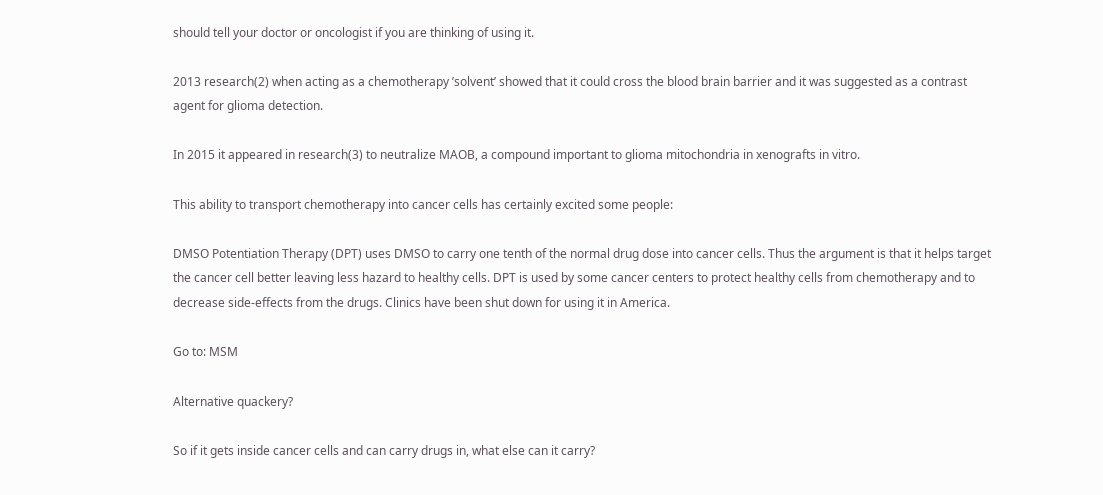should tell your doctor or oncologist if you are thinking of using it.

2013 research(2) when acting as a chemotherapy ’solvent’ showed that it could cross the blood brain barrier and it was suggested as a contrast agent for glioma detection.

In 2015 it appeared in research(3) to neutralize MAOB, a compound important to glioma mitochondria in xenografts in vitro.

This ability to transport chemotherapy into cancer cells has certainly excited some people:

DMSO Potentiation Therapy (DPT) uses DMSO to carry one tenth of the normal drug dose into cancer cells. Thus the argument is that it helps target the cancer cell better leaving less hazard to healthy cells. DPT is used by some cancer centers to protect healthy cells from chemotherapy and to decrease side-effects from the drugs. Clinics have been shut down for using it in America.

Go to: MSM

Alternative quackery?

So if it gets inside cancer cells and can carry drugs in, what else can it carry?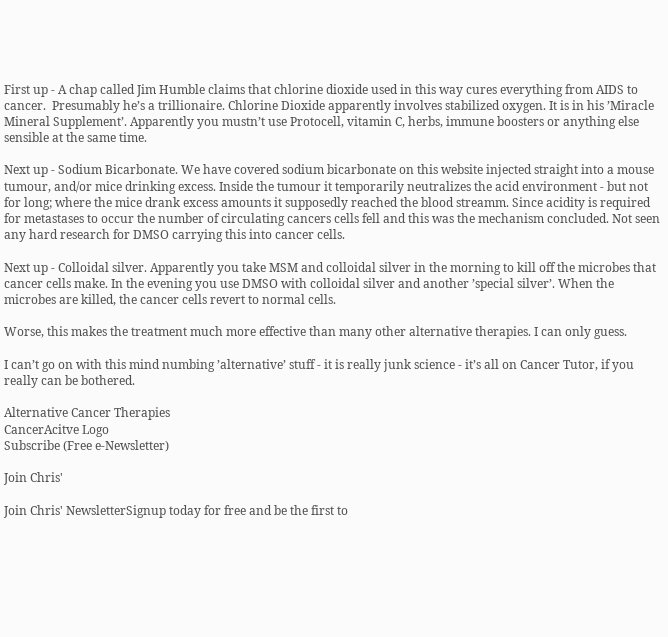First up - A chap called Jim Humble claims that chlorine dioxide used in this way cures everything from AIDS to cancer.  Presumably he’s a trillionaire. Chlorine Dioxide apparently involves stabilized oxygen. It is in his ’Miracle Mineral Supplement’. Apparently you mustn’t use Protocell, vitamin C, herbs, immune boosters or anything else sensible at the same time.

Next up - Sodium Bicarbonate. We have covered sodium bicarbonate on this website injected straight into a mouse tumour, and/or mice drinking excess. Inside the tumour it temporarily neutralizes the acid environment - but not for long; where the mice drank excess amounts it supposedly reached the blood streamm. Since acidity is required for metastases to occur the number of circulating cancers cells fell and this was the mechanism concluded. Not seen any hard research for DMSO carrying this into cancer cells.

Next up - Colloidal silver. Apparently you take MSM and colloidal silver in the morning to kill off the microbes that cancer cells make. In the evening you use DMSO with colloidal silver and another ’special silver’. When the microbes are killed, the cancer cells revert to normal cells.

Worse, this makes the treatment much more effective than many other alternative therapies. I can only guess.

I can’t go on with this mind numbing ’alternative’ stuff - it is really junk science - it’s all on Cancer Tutor, if you really can be bothered.

Alternative Cancer Therapies
CancerAcitve Logo
Subscribe (Free e-Newsletter)

Join Chris'

Join Chris' NewsletterSignup today for free and be the first to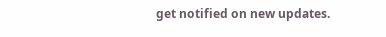get notified on new updates.